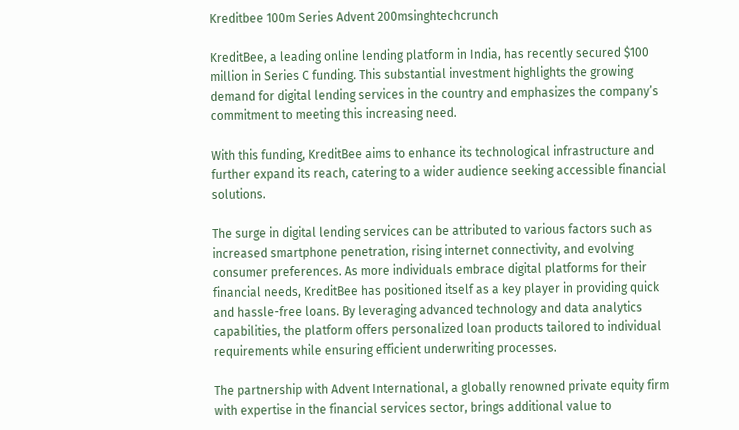Kreditbee 100m Series Advent 200msinghtechcrunch

KreditBee, a leading online lending platform in India, has recently secured $100 million in Series C funding. This substantial investment highlights the growing demand for digital lending services in the country and emphasizes the company’s commitment to meeting this increasing need.

With this funding, KreditBee aims to enhance its technological infrastructure and further expand its reach, catering to a wider audience seeking accessible financial solutions.

The surge in digital lending services can be attributed to various factors such as increased smartphone penetration, rising internet connectivity, and evolving consumer preferences. As more individuals embrace digital platforms for their financial needs, KreditBee has positioned itself as a key player in providing quick and hassle-free loans. By leveraging advanced technology and data analytics capabilities, the platform offers personalized loan products tailored to individual requirements while ensuring efficient underwriting processes.

The partnership with Advent International, a globally renowned private equity firm with expertise in the financial services sector, brings additional value to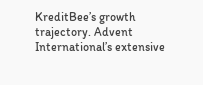KreditBee’s growth trajectory. Advent International’s extensive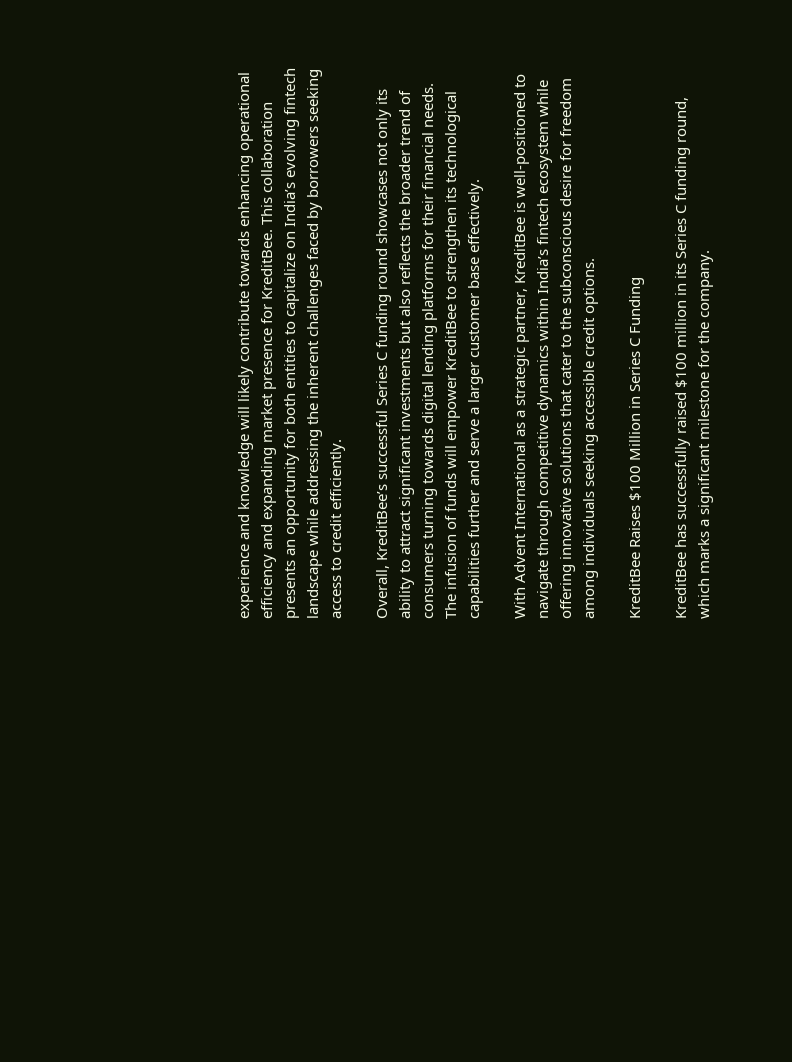experience and knowledge will likely contribute towards enhancing operational efficiency and expanding market presence for KreditBee. This collaboration presents an opportunity for both entities to capitalize on India’s evolving fintech landscape while addressing the inherent challenges faced by borrowers seeking access to credit efficiently.

Overall, KreditBee’s successful Series C funding round showcases not only its ability to attract significant investments but also reflects the broader trend of consumers turning towards digital lending platforms for their financial needs. The infusion of funds will empower KreditBee to strengthen its technological capabilities further and serve a larger customer base effectively.

With Advent International as a strategic partner, KreditBee is well-positioned to navigate through competitive dynamics within India’s fintech ecosystem while offering innovative solutions that cater to the subconscious desire for freedom among individuals seeking accessible credit options.

KreditBee Raises $100 Million in Series C Funding

KreditBee has successfully raised $100 million in its Series C funding round, which marks a significant milestone for the company.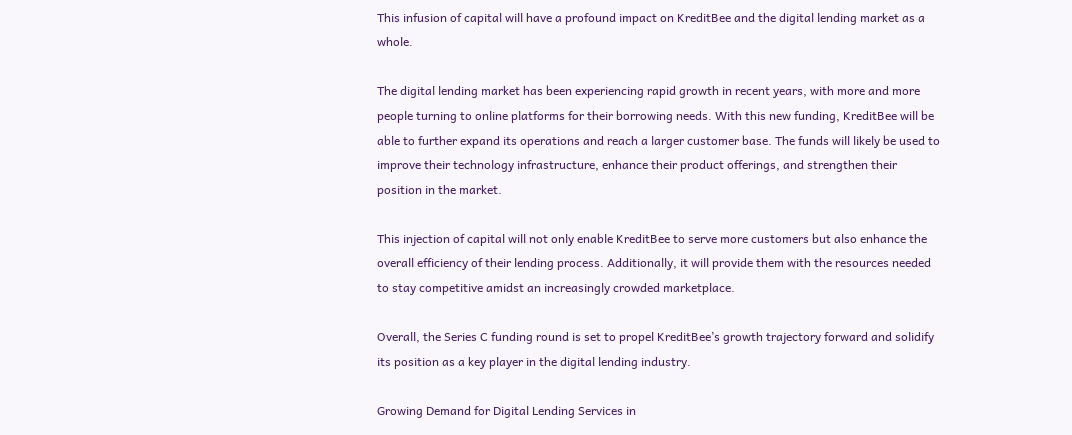This infusion of capital will have a profound impact on KreditBee and the digital lending market as a whole.

The digital lending market has been experiencing rapid growth in recent years, with more and more people turning to online platforms for their borrowing needs. With this new funding, KreditBee will be able to further expand its operations and reach a larger customer base. The funds will likely be used to improve their technology infrastructure, enhance their product offerings, and strengthen their position in the market.

This injection of capital will not only enable KreditBee to serve more customers but also enhance the overall efficiency of their lending process. Additionally, it will provide them with the resources needed to stay competitive amidst an increasingly crowded marketplace.

Overall, the Series C funding round is set to propel KreditBee’s growth trajectory forward and solidify its position as a key player in the digital lending industry.

Growing Demand for Digital Lending Services in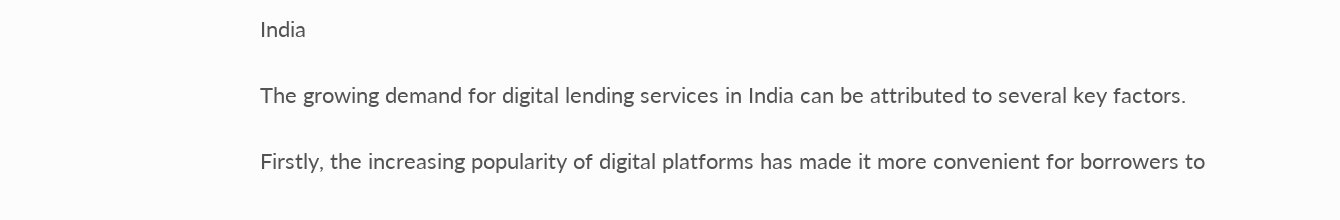India

The growing demand for digital lending services in India can be attributed to several key factors.

Firstly, the increasing popularity of digital platforms has made it more convenient for borrowers to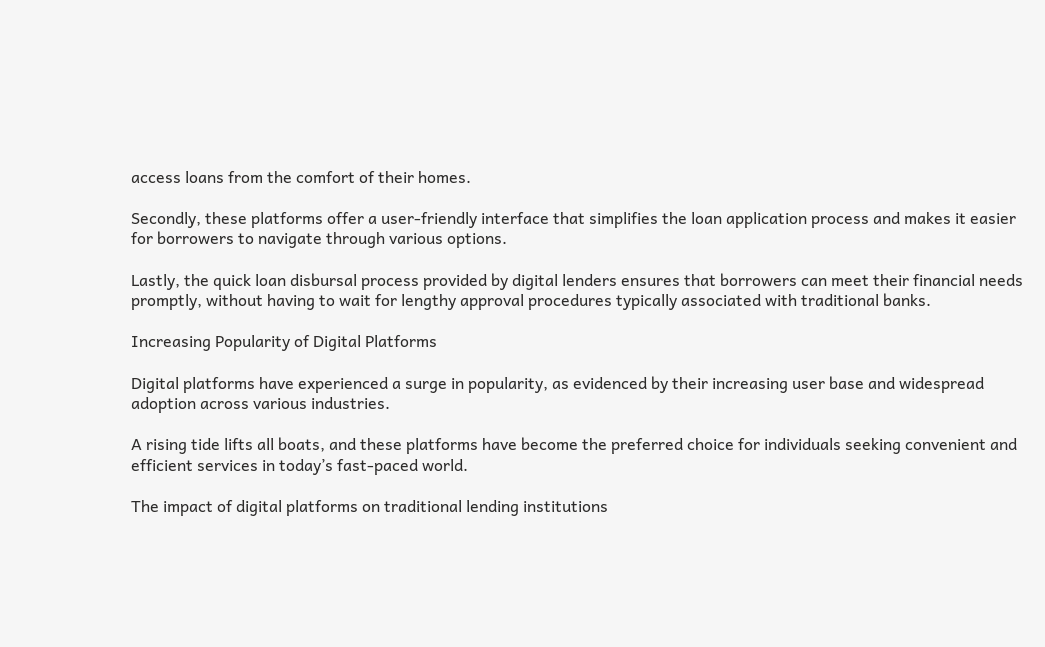access loans from the comfort of their homes.

Secondly, these platforms offer a user-friendly interface that simplifies the loan application process and makes it easier for borrowers to navigate through various options.

Lastly, the quick loan disbursal process provided by digital lenders ensures that borrowers can meet their financial needs promptly, without having to wait for lengthy approval procedures typically associated with traditional banks.

Increasing Popularity of Digital Platforms

Digital platforms have experienced a surge in popularity, as evidenced by their increasing user base and widespread adoption across various industries.

A rising tide lifts all boats, and these platforms have become the preferred choice for individuals seeking convenient and efficient services in today’s fast-paced world.

The impact of digital platforms on traditional lending institutions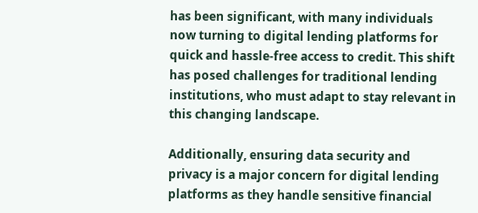has been significant, with many individuals now turning to digital lending platforms for quick and hassle-free access to credit. This shift has posed challenges for traditional lending institutions, who must adapt to stay relevant in this changing landscape.

Additionally, ensuring data security and privacy is a major concern for digital lending platforms as they handle sensitive financial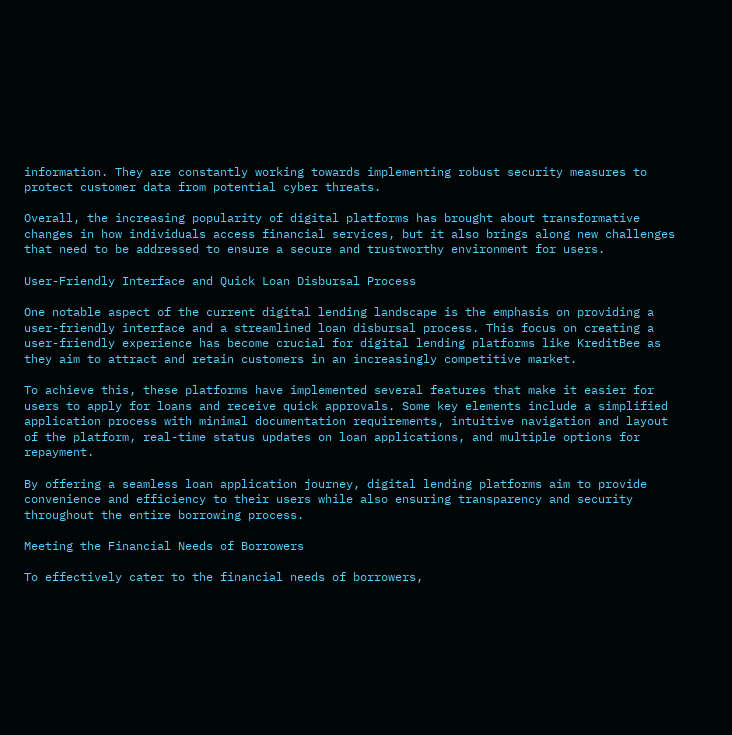information. They are constantly working towards implementing robust security measures to protect customer data from potential cyber threats.

Overall, the increasing popularity of digital platforms has brought about transformative changes in how individuals access financial services, but it also brings along new challenges that need to be addressed to ensure a secure and trustworthy environment for users.

User-Friendly Interface and Quick Loan Disbursal Process

One notable aspect of the current digital lending landscape is the emphasis on providing a user-friendly interface and a streamlined loan disbursal process. This focus on creating a user-friendly experience has become crucial for digital lending platforms like KreditBee as they aim to attract and retain customers in an increasingly competitive market.

To achieve this, these platforms have implemented several features that make it easier for users to apply for loans and receive quick approvals. Some key elements include a simplified application process with minimal documentation requirements, intuitive navigation and layout of the platform, real-time status updates on loan applications, and multiple options for repayment.

By offering a seamless loan application journey, digital lending platforms aim to provide convenience and efficiency to their users while also ensuring transparency and security throughout the entire borrowing process.

Meeting the Financial Needs of Borrowers

To effectively cater to the financial needs of borrowers,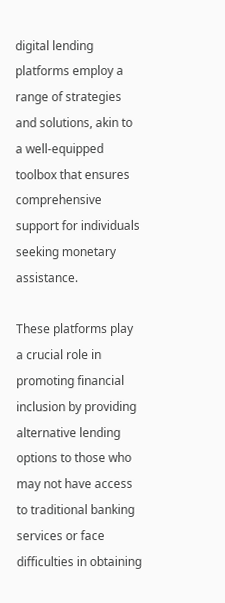digital lending platforms employ a range of strategies and solutions, akin to a well-equipped toolbox that ensures comprehensive support for individuals seeking monetary assistance.

These platforms play a crucial role in promoting financial inclusion by providing alternative lending options to those who may not have access to traditional banking services or face difficulties in obtaining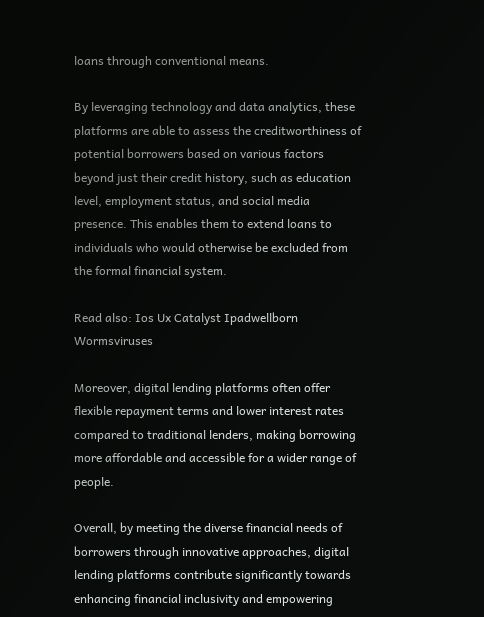loans through conventional means.

By leveraging technology and data analytics, these platforms are able to assess the creditworthiness of potential borrowers based on various factors beyond just their credit history, such as education level, employment status, and social media presence. This enables them to extend loans to individuals who would otherwise be excluded from the formal financial system.

Read also: Ios Ux Catalyst Ipadwellborn Wormsviruses

Moreover, digital lending platforms often offer flexible repayment terms and lower interest rates compared to traditional lenders, making borrowing more affordable and accessible for a wider range of people.

Overall, by meeting the diverse financial needs of borrowers through innovative approaches, digital lending platforms contribute significantly towards enhancing financial inclusivity and empowering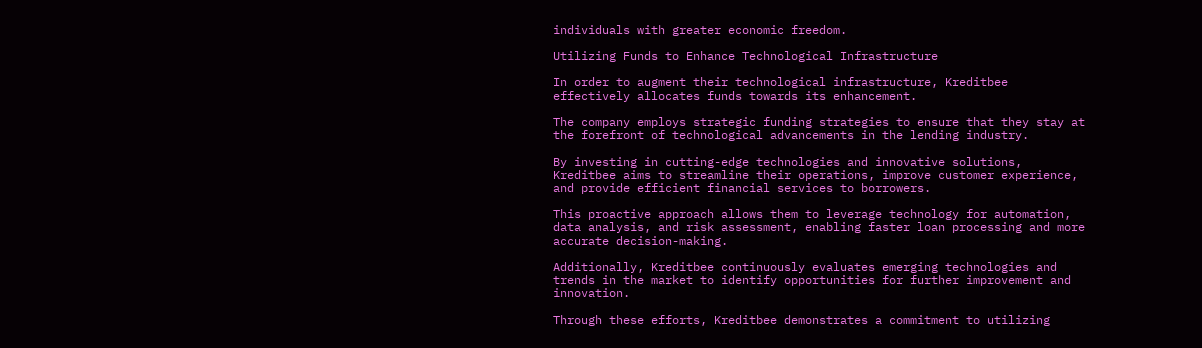individuals with greater economic freedom.

Utilizing Funds to Enhance Technological Infrastructure

In order to augment their technological infrastructure, Kreditbee effectively allocates funds towards its enhancement.

The company employs strategic funding strategies to ensure that they stay at the forefront of technological advancements in the lending industry.

By investing in cutting-edge technologies and innovative solutions, Kreditbee aims to streamline their operations, improve customer experience, and provide efficient financial services to borrowers.

This proactive approach allows them to leverage technology for automation, data analysis, and risk assessment, enabling faster loan processing and more accurate decision-making.

Additionally, Kreditbee continuously evaluates emerging technologies and trends in the market to identify opportunities for further improvement and innovation.

Through these efforts, Kreditbee demonstrates a commitment to utilizing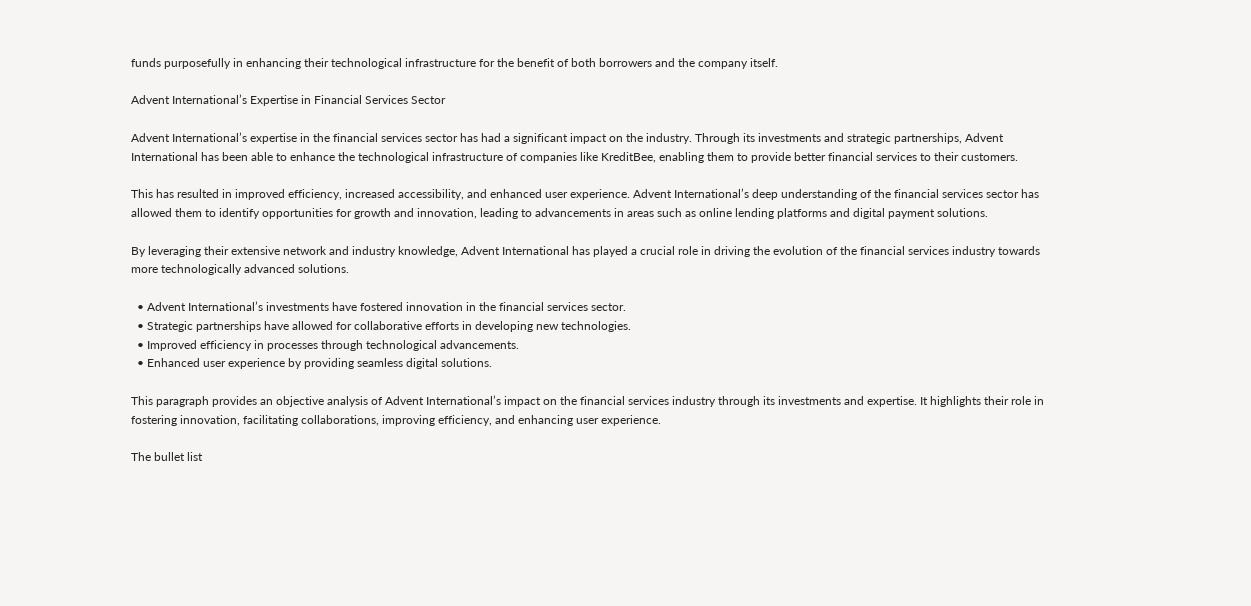funds purposefully in enhancing their technological infrastructure for the benefit of both borrowers and the company itself.

Advent International’s Expertise in Financial Services Sector

Advent International’s expertise in the financial services sector has had a significant impact on the industry. Through its investments and strategic partnerships, Advent International has been able to enhance the technological infrastructure of companies like KreditBee, enabling them to provide better financial services to their customers.

This has resulted in improved efficiency, increased accessibility, and enhanced user experience. Advent International’s deep understanding of the financial services sector has allowed them to identify opportunities for growth and innovation, leading to advancements in areas such as online lending platforms and digital payment solutions.

By leveraging their extensive network and industry knowledge, Advent International has played a crucial role in driving the evolution of the financial services industry towards more technologically advanced solutions.

  • Advent International’s investments have fostered innovation in the financial services sector.
  • Strategic partnerships have allowed for collaborative efforts in developing new technologies.
  • Improved efficiency in processes through technological advancements.
  • Enhanced user experience by providing seamless digital solutions.

This paragraph provides an objective analysis of Advent International’s impact on the financial services industry through its investments and expertise. It highlights their role in fostering innovation, facilitating collaborations, improving efficiency, and enhancing user experience.

The bullet list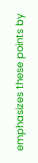emphasizes these points by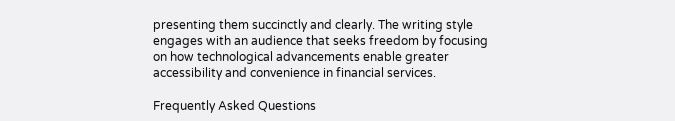presenting them succinctly and clearly. The writing style engages with an audience that seeks freedom by focusing on how technological advancements enable greater accessibility and convenience in financial services.

Frequently Asked Questions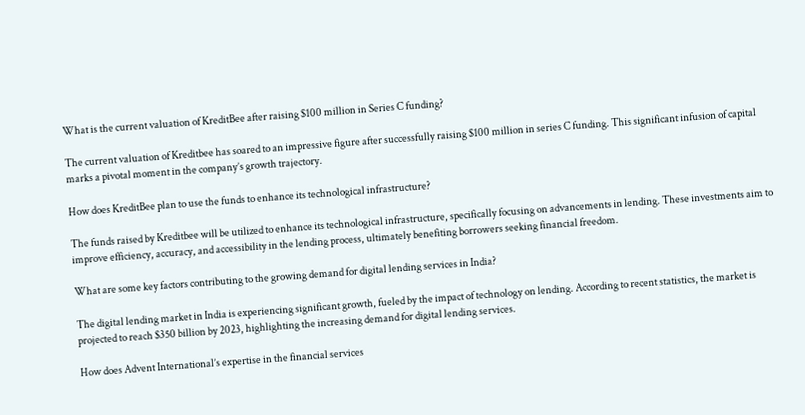What is the current valuation of KreditBee after raising $100 million in Series C funding?

The current valuation of Kreditbee has soared to an impressive figure after successfully raising $100 million in series C funding. This significant infusion of capital marks a pivotal moment in the company’s growth trajectory.

How does KreditBee plan to use the funds to enhance its technological infrastructure?

The funds raised by Kreditbee will be utilized to enhance its technological infrastructure, specifically focusing on advancements in lending. These investments aim to improve efficiency, accuracy, and accessibility in the lending process, ultimately benefiting borrowers seeking financial freedom.

What are some key factors contributing to the growing demand for digital lending services in India?

The digital lending market in India is experiencing significant growth, fueled by the impact of technology on lending. According to recent statistics, the market is projected to reach $350 billion by 2023, highlighting the increasing demand for digital lending services.

How does Advent International’s expertise in the financial services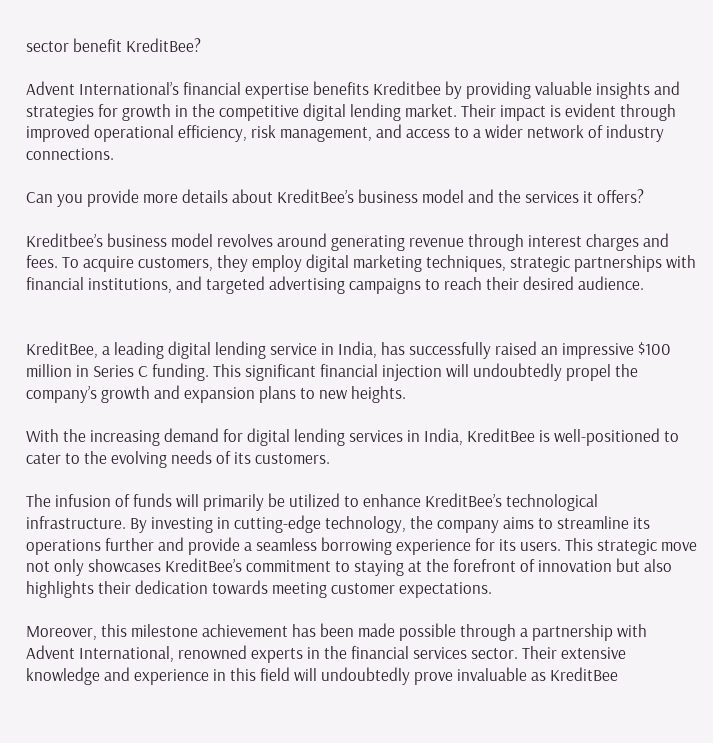sector benefit KreditBee?

Advent International’s financial expertise benefits Kreditbee by providing valuable insights and strategies for growth in the competitive digital lending market. Their impact is evident through improved operational efficiency, risk management, and access to a wider network of industry connections.

Can you provide more details about KreditBee’s business model and the services it offers?

Kreditbee’s business model revolves around generating revenue through interest charges and fees. To acquire customers, they employ digital marketing techniques, strategic partnerships with financial institutions, and targeted advertising campaigns to reach their desired audience.


KreditBee, a leading digital lending service in India, has successfully raised an impressive $100 million in Series C funding. This significant financial injection will undoubtedly propel the company’s growth and expansion plans to new heights.

With the increasing demand for digital lending services in India, KreditBee is well-positioned to cater to the evolving needs of its customers.

The infusion of funds will primarily be utilized to enhance KreditBee’s technological infrastructure. By investing in cutting-edge technology, the company aims to streamline its operations further and provide a seamless borrowing experience for its users. This strategic move not only showcases KreditBee’s commitment to staying at the forefront of innovation but also highlights their dedication towards meeting customer expectations.

Moreover, this milestone achievement has been made possible through a partnership with Advent International, renowned experts in the financial services sector. Their extensive knowledge and experience in this field will undoubtedly prove invaluable as KreditBee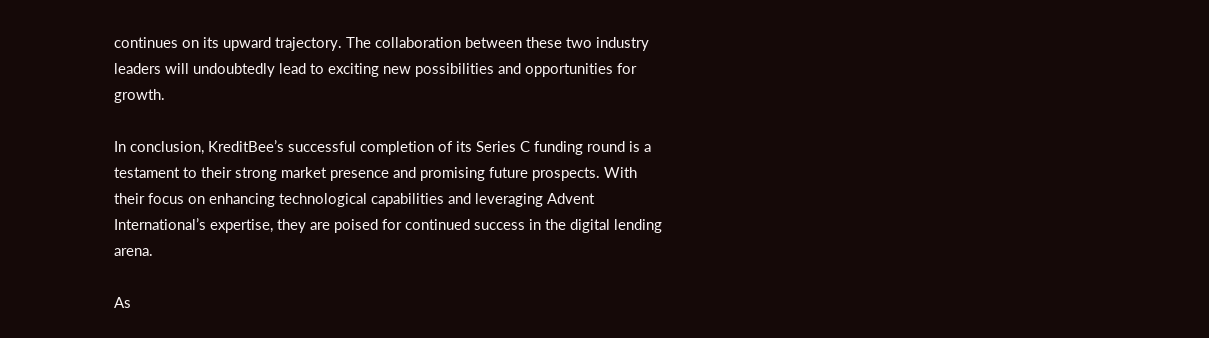continues on its upward trajectory. The collaboration between these two industry leaders will undoubtedly lead to exciting new possibilities and opportunities for growth.

In conclusion, KreditBee’s successful completion of its Series C funding round is a testament to their strong market presence and promising future prospects. With their focus on enhancing technological capabilities and leveraging Advent International’s expertise, they are poised for continued success in the digital lending arena.

As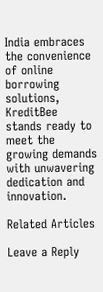India embraces the convenience of online borrowing solutions, KreditBee stands ready to meet the growing demands with unwavering dedication and innovation.

Related Articles

Leave a Reply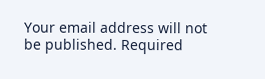Your email address will not be published. Required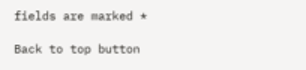fields are marked *

Back to top button